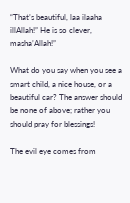“That’s beautiful, laa ilaaha illAllah!” He is so clever, masha’Allah!”

What do you say when you see a smart child, a nice house, or a beautiful car? The answer should be none of above; rather you should pray for blessings!

The evil eye comes from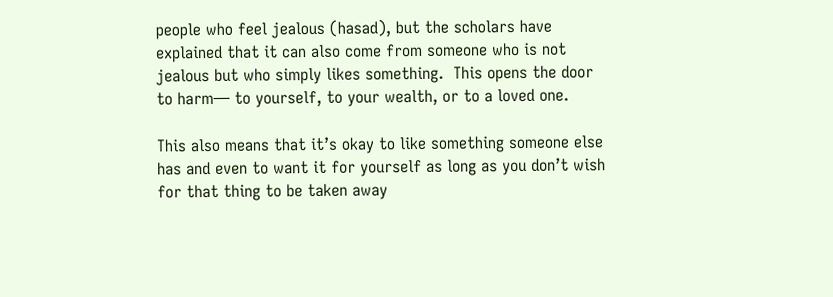people who feel jealous (hasad), but the scholars have explained that it can also come from someone who is not jealous but who simply likes something.  This opens the door  to harm— to yourself, to your wealth, or to a loved one.

This also means that it’s okay to like something someone else has and even to want it for yourself as long as you don’t wish for that thing to be taken away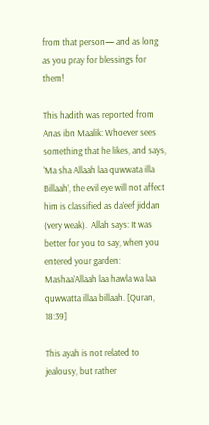from that person— and as long as you pray for blessings for them!

This hadith was reported from Anas ibn Maalik: Whoever sees something that he likes, and says, ‘Ma sha Allaah laa quwwata illa Billaah’, the evil eye will not affect him is classified as da’eef jiddan (very weak).  Allah says: It was better for you to say, when you entered your garden: Mashaa’Allaah laa hawla wa laa quwwatta illaa billaah. [Quran, 18:39]

This ayah is not related to jealousy, but rather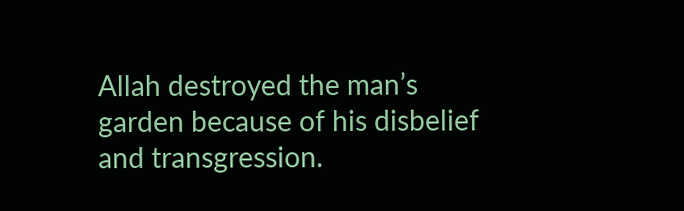Allah destroyed the man’s garden because of his disbelief and transgression.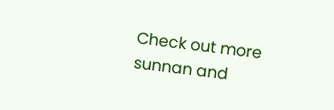Check out more sunnan and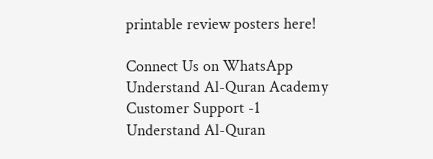printable review posters here!

Connect Us on WhatsApp
Understand Al-Quran Academy
Customer Support -1
Understand Al-Quran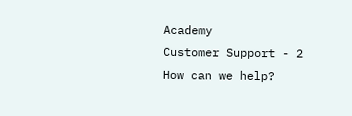Academy
Customer Support - 2
How can we help?